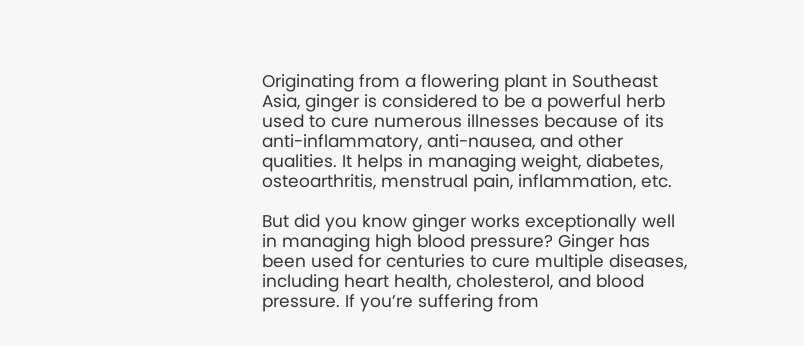Originating from a flowering plant in Southeast Asia, ginger is considered to be a powerful herb used to cure numerous illnesses because of its anti-inflammatory, anti-nausea, and other qualities. It helps in managing weight, diabetes, osteoarthritis, menstrual pain, inflammation, etc.

But did you know ginger works exceptionally well in managing high blood pressure? Ginger has been used for centuries to cure multiple diseases, including heart health, cholesterol, and blood pressure. If you’re suffering from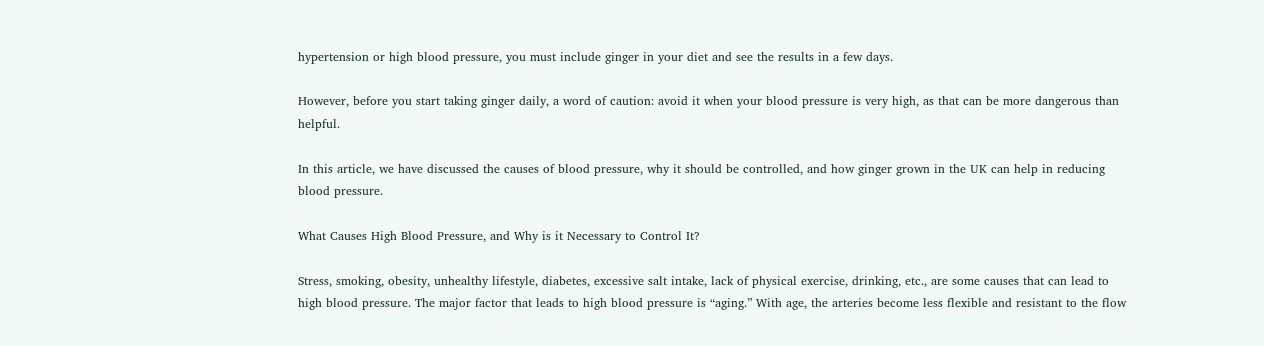hypertension or high blood pressure, you must include ginger in your diet and see the results in a few days.

However, before you start taking ginger daily, a word of caution: avoid it when your blood pressure is very high, as that can be more dangerous than helpful.

In this article, we have discussed the causes of blood pressure, why it should be controlled, and how ginger grown in the UK can help in reducing blood pressure.

What Causes High Blood Pressure, and Why is it Necessary to Control It?

Stress, smoking, obesity, unhealthy lifestyle, diabetes, excessive salt intake, lack of physical exercise, drinking, etc., are some causes that can lead to high blood pressure. The major factor that leads to high blood pressure is “aging.” With age, the arteries become less flexible and resistant to the flow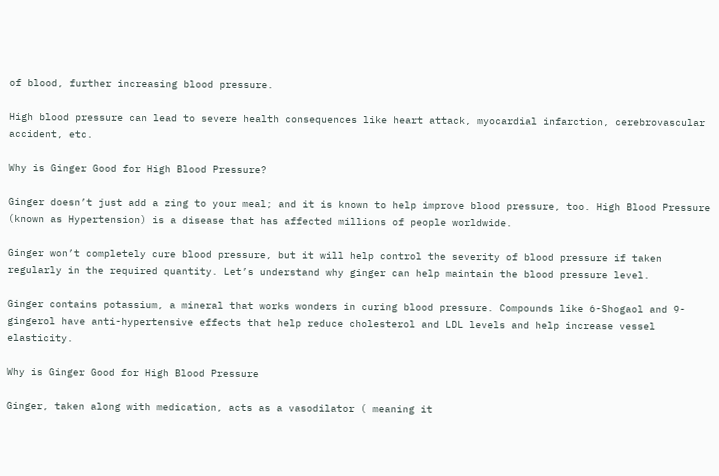of blood, further increasing blood pressure.

High blood pressure can lead to severe health consequences like heart attack, myocardial infarction, cerebrovascular accident, etc.

Why is Ginger Good for High Blood Pressure?

Ginger doesn’t just add a zing to your meal; and it is known to help improve blood pressure, too. High Blood Pressure (known as Hypertension) is a disease that has affected millions of people worldwide.

Ginger won’t completely cure blood pressure, but it will help control the severity of blood pressure if taken regularly in the required quantity. Let’s understand why ginger can help maintain the blood pressure level.

Ginger contains potassium, a mineral that works wonders in curing blood pressure. Compounds like 6-Shogaol and 9-gingerol have anti-hypertensive effects that help reduce cholesterol and LDL levels and help increase vessel elasticity.

Why is Ginger Good for High Blood Pressure

Ginger, taken along with medication, acts as a vasodilator ( meaning it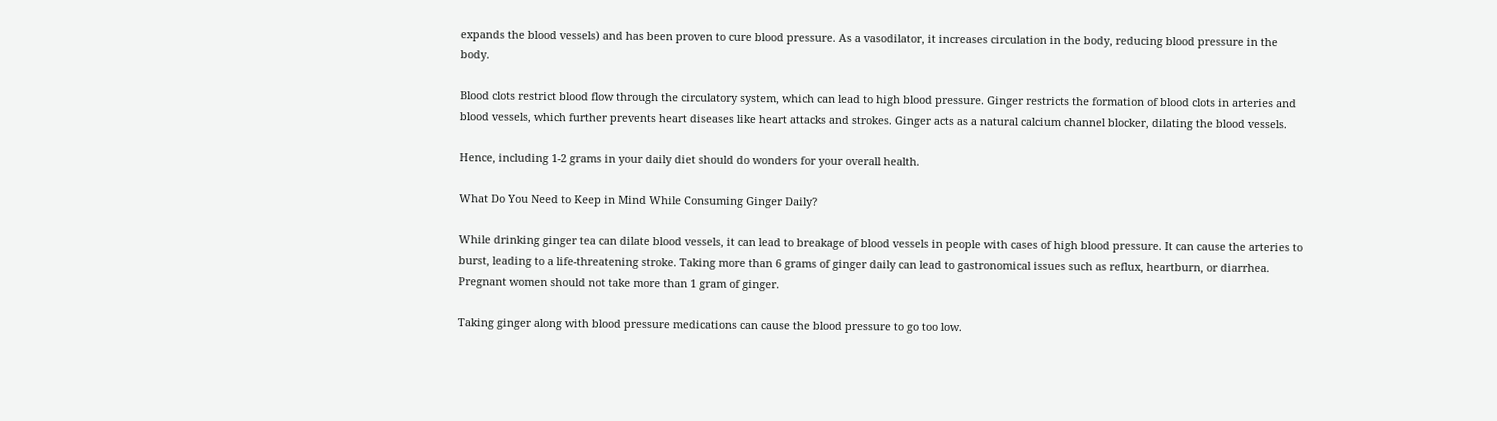expands the blood vessels) and has been proven to cure blood pressure. As a vasodilator, it increases circulation in the body, reducing blood pressure in the body.

Blood clots restrict blood flow through the circulatory system, which can lead to high blood pressure. Ginger restricts the formation of blood clots in arteries and blood vessels, which further prevents heart diseases like heart attacks and strokes. Ginger acts as a natural calcium channel blocker, dilating the blood vessels.

Hence, including 1-2 grams in your daily diet should do wonders for your overall health.

What Do You Need to Keep in Mind While Consuming Ginger Daily?

While drinking ginger tea can dilate blood vessels, it can lead to breakage of blood vessels in people with cases of high blood pressure. It can cause the arteries to burst, leading to a life-threatening stroke. Taking more than 6 grams of ginger daily can lead to gastronomical issues such as reflux, heartburn, or diarrhea. Pregnant women should not take more than 1 gram of ginger.

Taking ginger along with blood pressure medications can cause the blood pressure to go too low.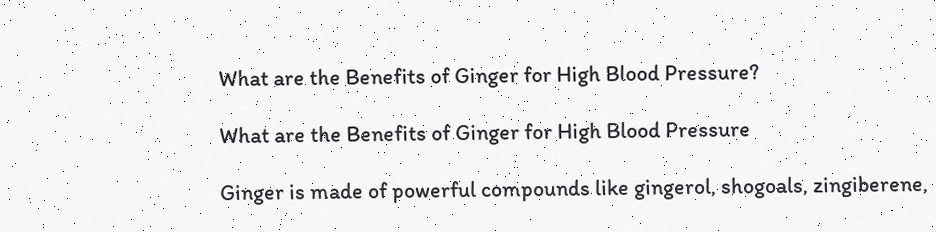What are the Benefits of Ginger for High Blood Pressure?

What are the Benefits of Ginger for High Blood Pressure

Ginger is made of powerful compounds like gingerol, shogoals, zingiberene,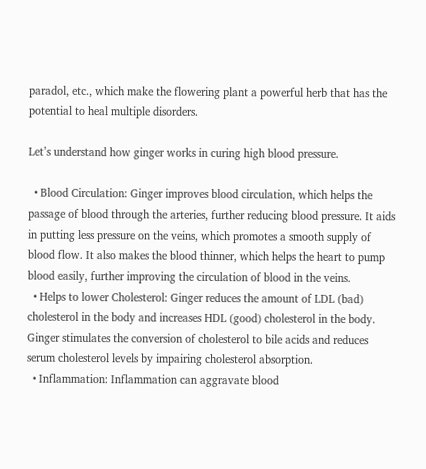paradol, etc., which make the flowering plant a powerful herb that has the potential to heal multiple disorders.

Let’s understand how ginger works in curing high blood pressure.

  • Blood Circulation: Ginger improves blood circulation, which helps the passage of blood through the arteries, further reducing blood pressure. It aids in putting less pressure on the veins, which promotes a smooth supply of blood flow. It also makes the blood thinner, which helps the heart to pump blood easily, further improving the circulation of blood in the veins.
  • Helps to lower Cholesterol: Ginger reduces the amount of LDL (bad) cholesterol in the body and increases HDL (good) cholesterol in the body. Ginger stimulates the conversion of cholesterol to bile acids and reduces serum cholesterol levels by impairing cholesterol absorption.
  • Inflammation: Inflammation can aggravate blood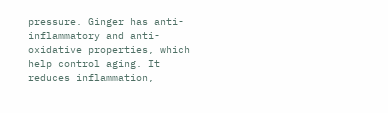pressure. Ginger has anti-inflammatory and anti-oxidative properties, which help control aging. It reduces inflammation,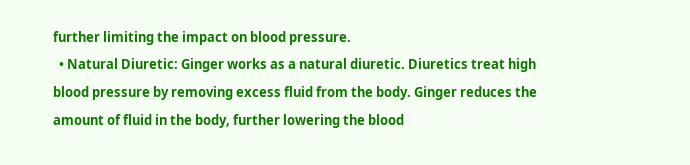further limiting the impact on blood pressure.
  • Natural Diuretic: Ginger works as a natural diuretic. Diuretics treat high blood pressure by removing excess fluid from the body. Ginger reduces the amount of fluid in the body, further lowering the blood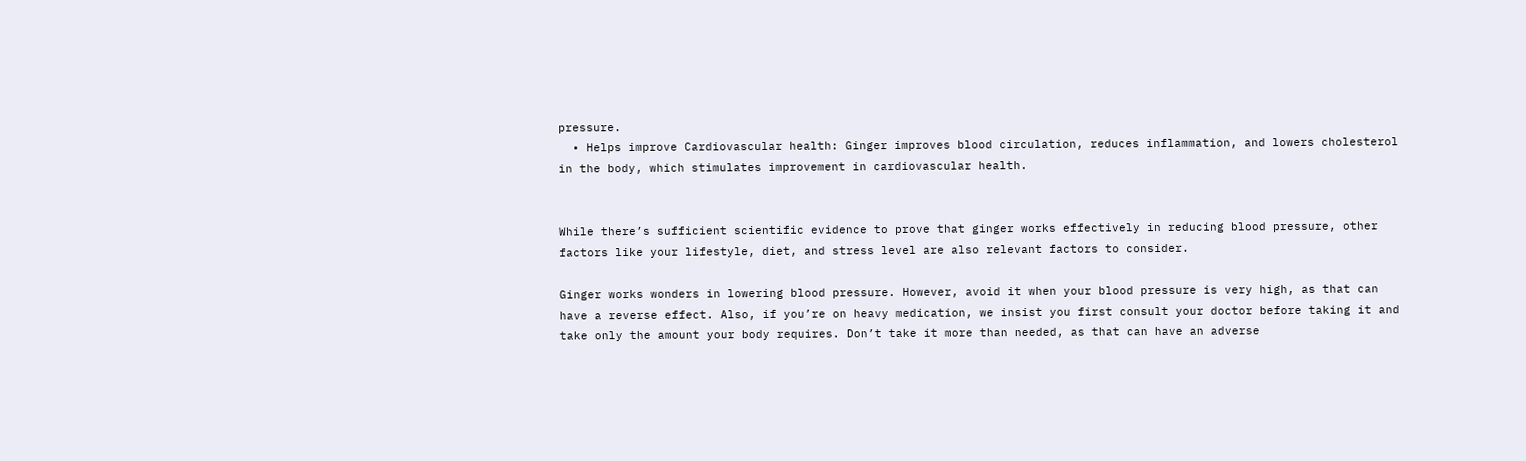pressure.
  • Helps improve Cardiovascular health: Ginger improves blood circulation, reduces inflammation, and lowers cholesterol in the body, which stimulates improvement in cardiovascular health.


While there’s sufficient scientific evidence to prove that ginger works effectively in reducing blood pressure, other factors like your lifestyle, diet, and stress level are also relevant factors to consider.

Ginger works wonders in lowering blood pressure. However, avoid it when your blood pressure is very high, as that can have a reverse effect. Also, if you’re on heavy medication, we insist you first consult your doctor before taking it and take only the amount your body requires. Don’t take it more than needed, as that can have an adverse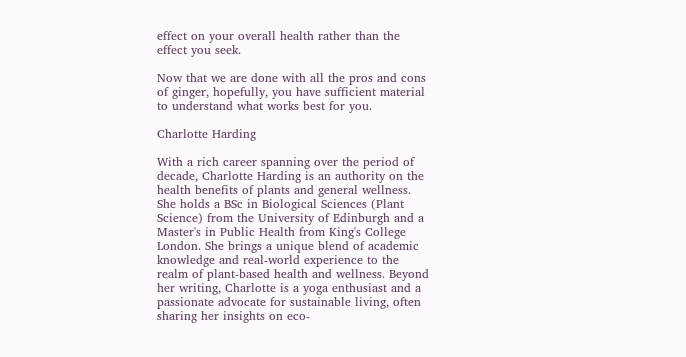effect on your overall health rather than the effect you seek.

Now that we are done with all the pros and cons of ginger, hopefully, you have sufficient material to understand what works best for you.

Charlotte Harding

With a rich career spanning over the period of decade, Charlotte Harding is an authority on the health benefits of plants and general wellness. She holds a BSc in Biological Sciences (Plant Science) from the University of Edinburgh and a Master's in Public Health from King's College London. She brings a unique blend of academic knowledge and real-world experience to the realm of plant-based health and wellness. Beyond her writing, Charlotte is a yoga enthusiast and a passionate advocate for sustainable living, often sharing her insights on eco-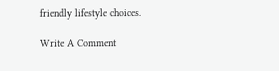friendly lifestyle choices.

Write A Comment